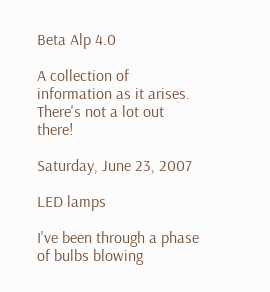Beta Alp 4.0

A collection of information as it arises. There's not a lot out there!

Saturday, June 23, 2007

LED lamps

I've been through a phase of bulbs blowing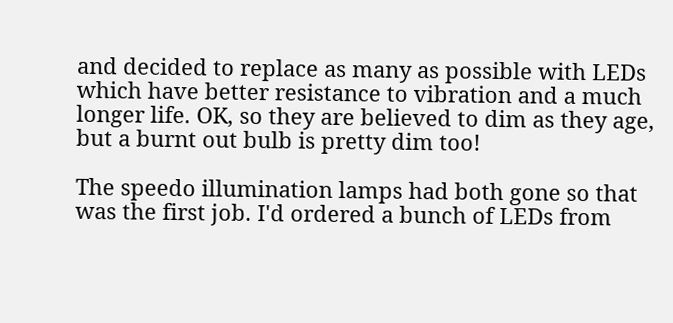and decided to replace as many as possible with LEDs which have better resistance to vibration and a much longer life. OK, so they are believed to dim as they age, but a burnt out bulb is pretty dim too!

The speedo illumination lamps had both gone so that was the first job. I'd ordered a bunch of LEDs from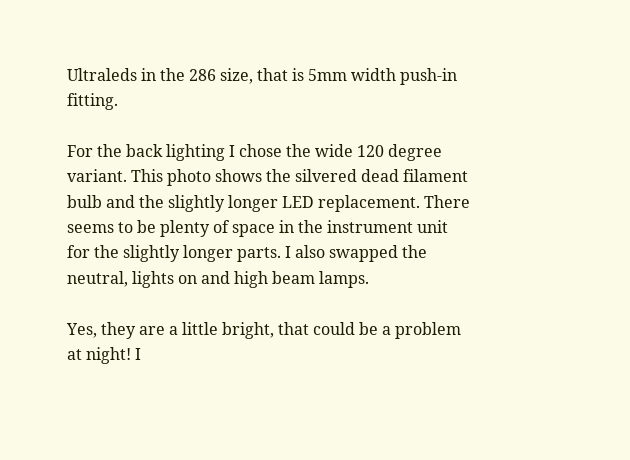Ultraleds in the 286 size, that is 5mm width push-in fitting.

For the back lighting I chose the wide 120 degree variant. This photo shows the silvered dead filament bulb and the slightly longer LED replacement. There seems to be plenty of space in the instrument unit for the slightly longer parts. I also swapped the neutral, lights on and high beam lamps.

Yes, they are a little bright, that could be a problem at night! I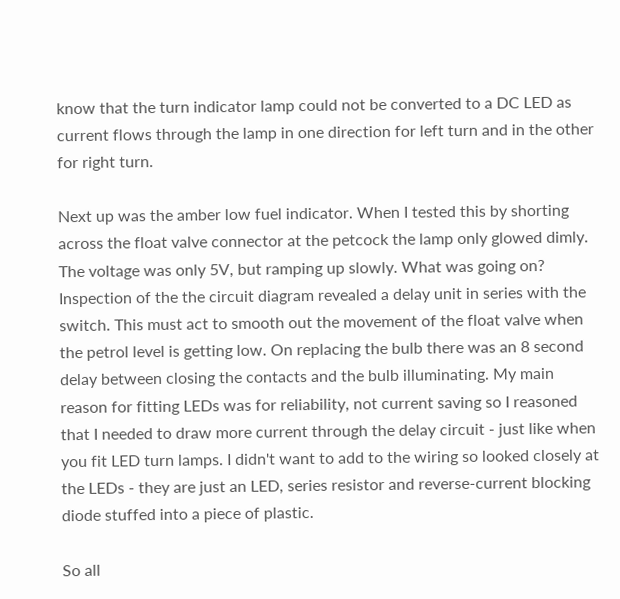know that the turn indicator lamp could not be converted to a DC LED as current flows through the lamp in one direction for left turn and in the other for right turn.

Next up was the amber low fuel indicator. When I tested this by shorting across the float valve connector at the petcock the lamp only glowed dimly. The voltage was only 5V, but ramping up slowly. What was going on? Inspection of the the circuit diagram revealed a delay unit in series with the switch. This must act to smooth out the movement of the float valve when the petrol level is getting low. On replacing the bulb there was an 8 second delay between closing the contacts and the bulb illuminating. My main reason for fitting LEDs was for reliability, not current saving so I reasoned that I needed to draw more current through the delay circuit - just like when you fit LED turn lamps. I didn't want to add to the wiring so looked closely at the LEDs - they are just an LED, series resistor and reverse-current blocking diode stuffed into a piece of plastic.

So all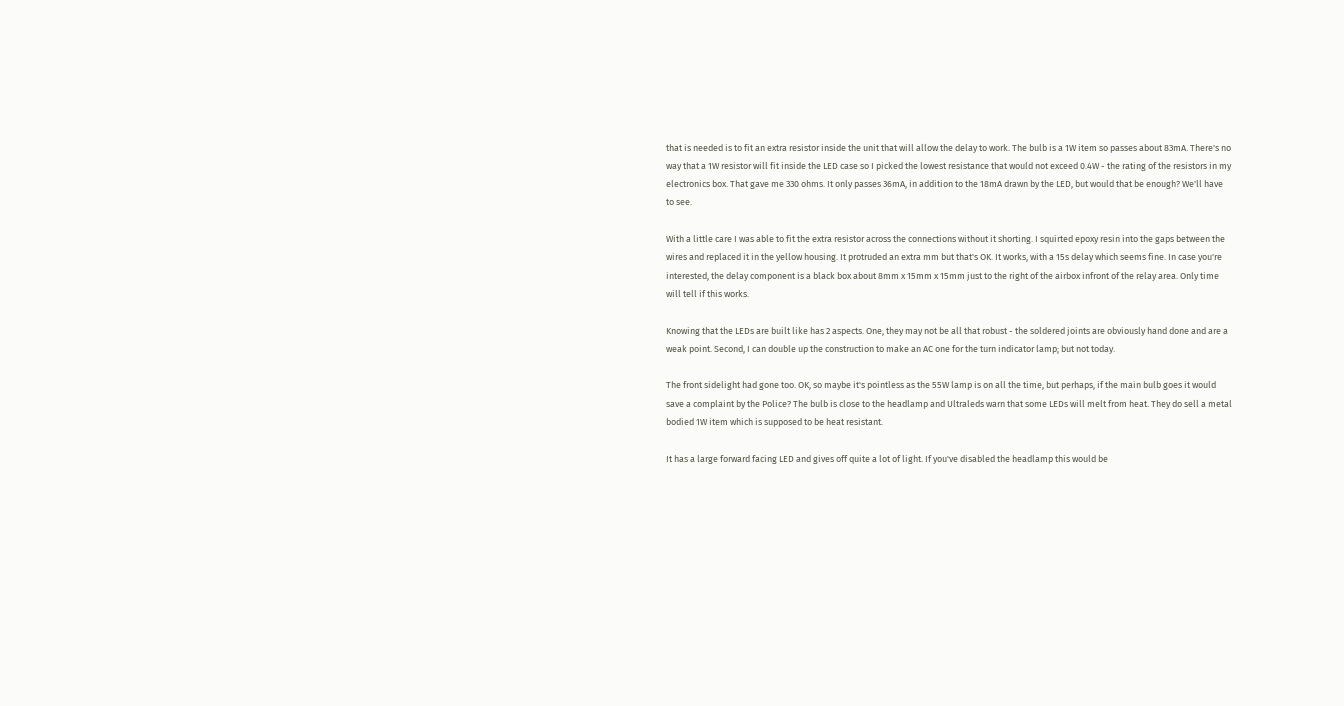that is needed is to fit an extra resistor inside the unit that will allow the delay to work. The bulb is a 1W item so passes about 83mA. There's no way that a 1W resistor will fit inside the LED case so I picked the lowest resistance that would not exceed 0.4W - the rating of the resistors in my electronics box. That gave me 330 ohms. It only passes 36mA, in addition to the 18mA drawn by the LED, but would that be enough? We'll have to see.

With a little care I was able to fit the extra resistor across the connections without it shorting. I squirted epoxy resin into the gaps between the wires and replaced it in the yellow housing. It protruded an extra mm but that's OK. It works, with a 15s delay which seems fine. In case you're interested, the delay component is a black box about 8mm x 15mm x 15mm just to the right of the airbox infront of the relay area. Only time will tell if this works.

Knowing that the LEDs are built like has 2 aspects. One, they may not be all that robust - the soldered joints are obviously hand done and are a weak point. Second, I can double up the construction to make an AC one for the turn indicator lamp; but not today.

The front sidelight had gone too. OK, so maybe it's pointless as the 55W lamp is on all the time, but perhaps, if the main bulb goes it would save a complaint by the Police? The bulb is close to the headlamp and Ultraleds warn that some LEDs will melt from heat. They do sell a metal bodied 1W item which is supposed to be heat resistant.

It has a large forward facing LED and gives off quite a lot of light. If you've disabled the headlamp this would be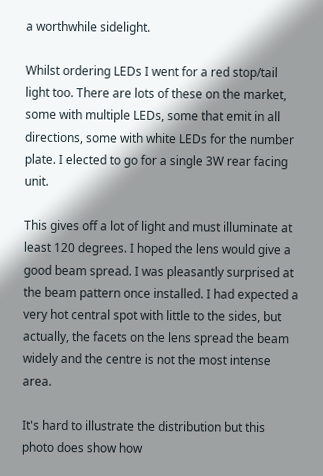a worthwhile sidelight.

Whilst ordering LEDs I went for a red stop/tail light too. There are lots of these on the market, some with multiple LEDs, some that emit in all directions, some with white LEDs for the number plate. I elected to go for a single 3W rear facing unit.

This gives off a lot of light and must illuminate at least 120 degrees. I hoped the lens would give a good beam spread. I was pleasantly surprised at the beam pattern once installed. I had expected a very hot central spot with little to the sides, but actually, the facets on the lens spread the beam widely and the centre is not the most intense area.

It's hard to illustrate the distribution but this photo does show how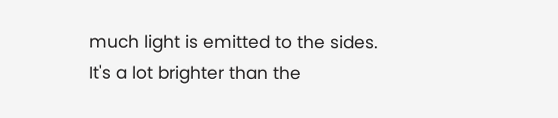much light is emitted to the sides. It's a lot brighter than the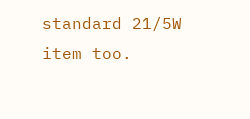standard 21/5W item too.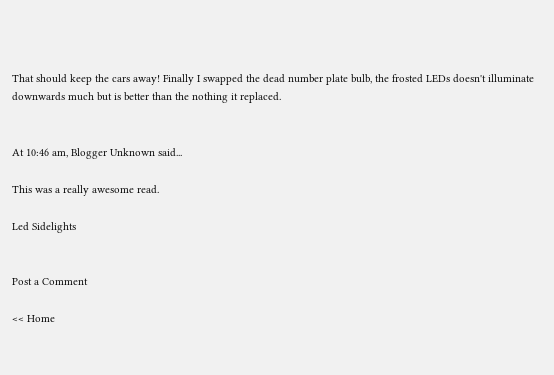That should keep the cars away! Finally I swapped the dead number plate bulb, the frosted LEDs doesn't illuminate downwards much but is better than the nothing it replaced.


At 10:46 am, Blogger Unknown said...

This was a really awesome read.

Led Sidelights


Post a Comment

<< Home